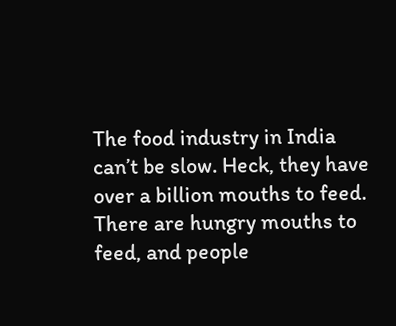The food industry in India can’t be slow. Heck, they have over a billion mouths to feed. There are hungry mouths to feed, and people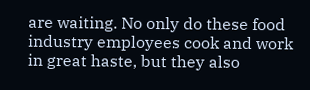are waiting. No only do these food industry employees cook and work in great haste, but they also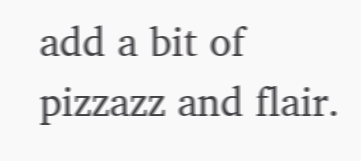add a bit of pizzazz and flair.